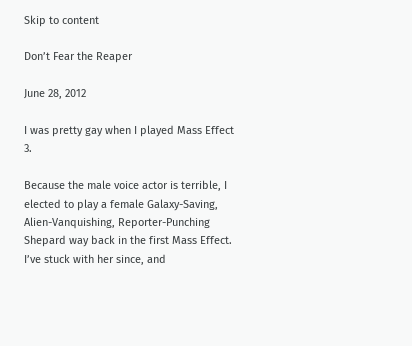Skip to content

Don’t Fear the Reaper

June 28, 2012

I was pretty gay when I played Mass Effect 3.

Because the male voice actor is terrible, I elected to play a female Galaxy-Saving, Alien-Vanquishing, Reporter-Punching Shepard way back in the first Mass Effect. I’ve stuck with her since, and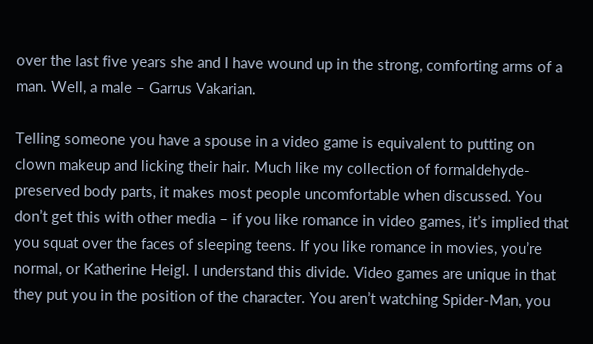over the last five years she and I have wound up in the strong, comforting arms of a man. Well, a male – Garrus Vakarian.

Telling someone you have a spouse in a video game is equivalent to putting on clown makeup and licking their hair. Much like my collection of formaldehyde-preserved body parts, it makes most people uncomfortable when discussed. You don’t get this with other media – if you like romance in video games, it’s implied that you squat over the faces of sleeping teens. If you like romance in movies, you’re normal, or Katherine Heigl. I understand this divide. Video games are unique in that they put you in the position of the character. You aren’t watching Spider-Man, you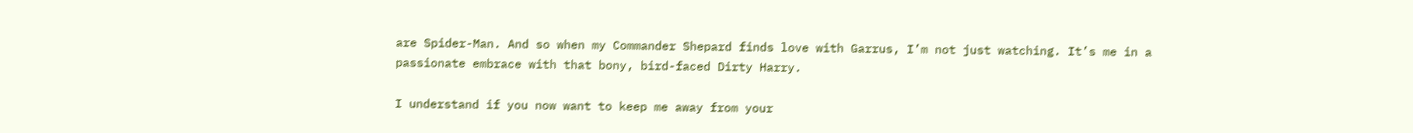are Spider-Man. And so when my Commander Shepard finds love with Garrus, I’m not just watching. It’s me in a passionate embrace with that bony, bird-faced Dirty Harry.

I understand if you now want to keep me away from your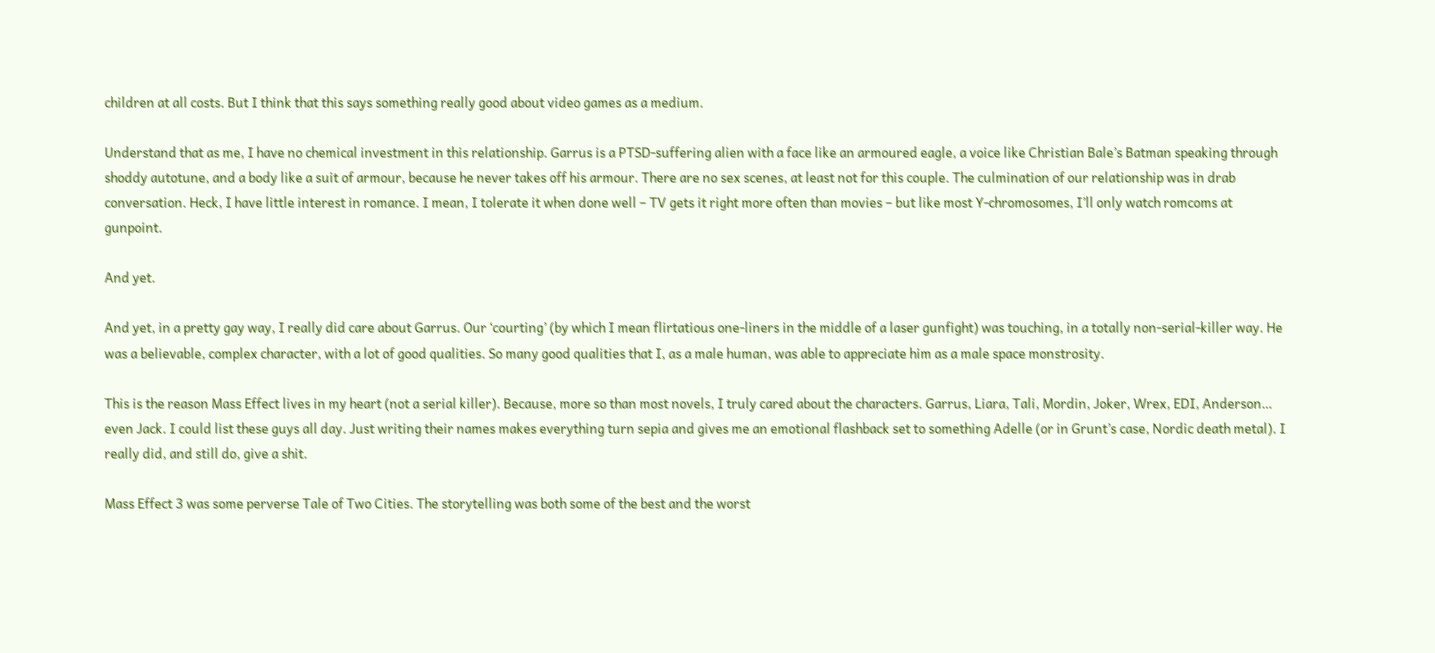children at all costs. But I think that this says something really good about video games as a medium.

Understand that as me, I have no chemical investment in this relationship. Garrus is a PTSD-suffering alien with a face like an armoured eagle, a voice like Christian Bale’s Batman speaking through shoddy autotune, and a body like a suit of armour, because he never takes off his armour. There are no sex scenes, at least not for this couple. The culmination of our relationship was in drab conversation. Heck, I have little interest in romance. I mean, I tolerate it when done well – TV gets it right more often than movies – but like most Y-chromosomes, I’ll only watch romcoms at gunpoint.

And yet.

And yet, in a pretty gay way, I really did care about Garrus. Our ‘courting’ (by which I mean flirtatious one-liners in the middle of a laser gunfight) was touching, in a totally non-serial-killer way. He was a believable, complex character, with a lot of good qualities. So many good qualities that I, as a male human, was able to appreciate him as a male space monstrosity.

This is the reason Mass Effect lives in my heart (not a serial killer). Because, more so than most novels, I truly cared about the characters. Garrus, Liara, Tali, Mordin, Joker, Wrex, EDI, Anderson… even Jack. I could list these guys all day. Just writing their names makes everything turn sepia and gives me an emotional flashback set to something Adelle (or in Grunt’s case, Nordic death metal). I really did, and still do, give a shit.

Mass Effect 3 was some perverse Tale of Two Cities. The storytelling was both some of the best and the worst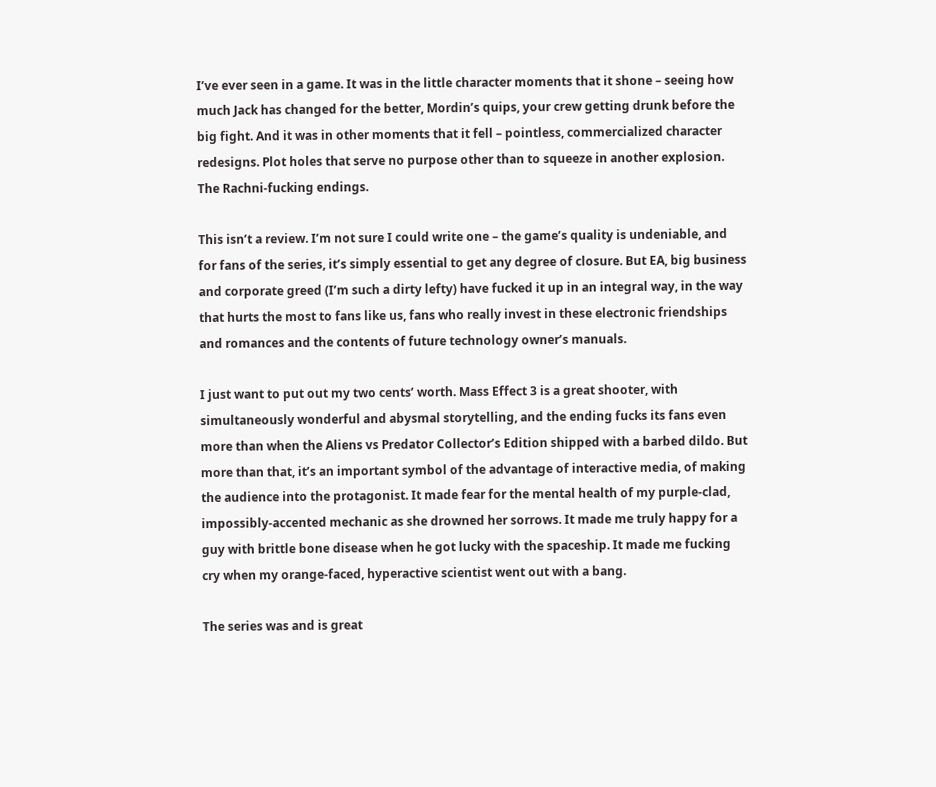I’ve ever seen in a game. It was in the little character moments that it shone – seeing how much Jack has changed for the better, Mordin’s quips, your crew getting drunk before the big fight. And it was in other moments that it fell – pointless, commercialized character redesigns. Plot holes that serve no purpose other than to squeeze in another explosion. The Rachni-fucking endings.

This isn’t a review. I’m not sure I could write one – the game’s quality is undeniable, and for fans of the series, it’s simply essential to get any degree of closure. But EA, big business and corporate greed (I’m such a dirty lefty) have fucked it up in an integral way, in the way that hurts the most to fans like us, fans who really invest in these electronic friendships and romances and the contents of future technology owner’s manuals.

I just want to put out my two cents’ worth. Mass Effect 3 is a great shooter, with simultaneously wonderful and abysmal storytelling, and the ending fucks its fans even more than when the Aliens vs Predator Collector’s Edition shipped with a barbed dildo. But more than that, it’s an important symbol of the advantage of interactive media, of making the audience into the protagonist. It made fear for the mental health of my purple-clad, impossibly-accented mechanic as she drowned her sorrows. It made me truly happy for a guy with brittle bone disease when he got lucky with the spaceship. It made me fucking cry when my orange-faced, hyperactive scientist went out with a bang.

The series was and is great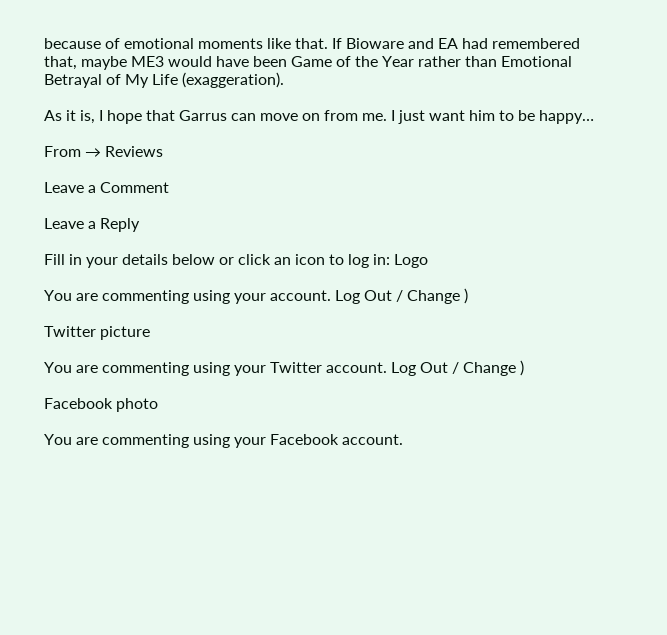because of emotional moments like that. If Bioware and EA had remembered that, maybe ME3 would have been Game of the Year rather than Emotional Betrayal of My Life (exaggeration).

As it is, I hope that Garrus can move on from me. I just want him to be happy…

From → Reviews

Leave a Comment

Leave a Reply

Fill in your details below or click an icon to log in: Logo

You are commenting using your account. Log Out / Change )

Twitter picture

You are commenting using your Twitter account. Log Out / Change )

Facebook photo

You are commenting using your Facebook account.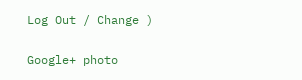Log Out / Change )

Google+ photo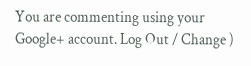You are commenting using your Google+ account. Log Out / Change )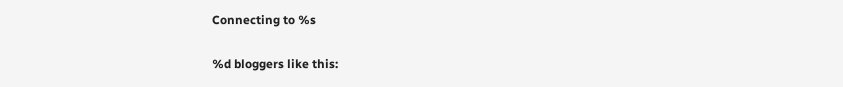Connecting to %s

%d bloggers like this: